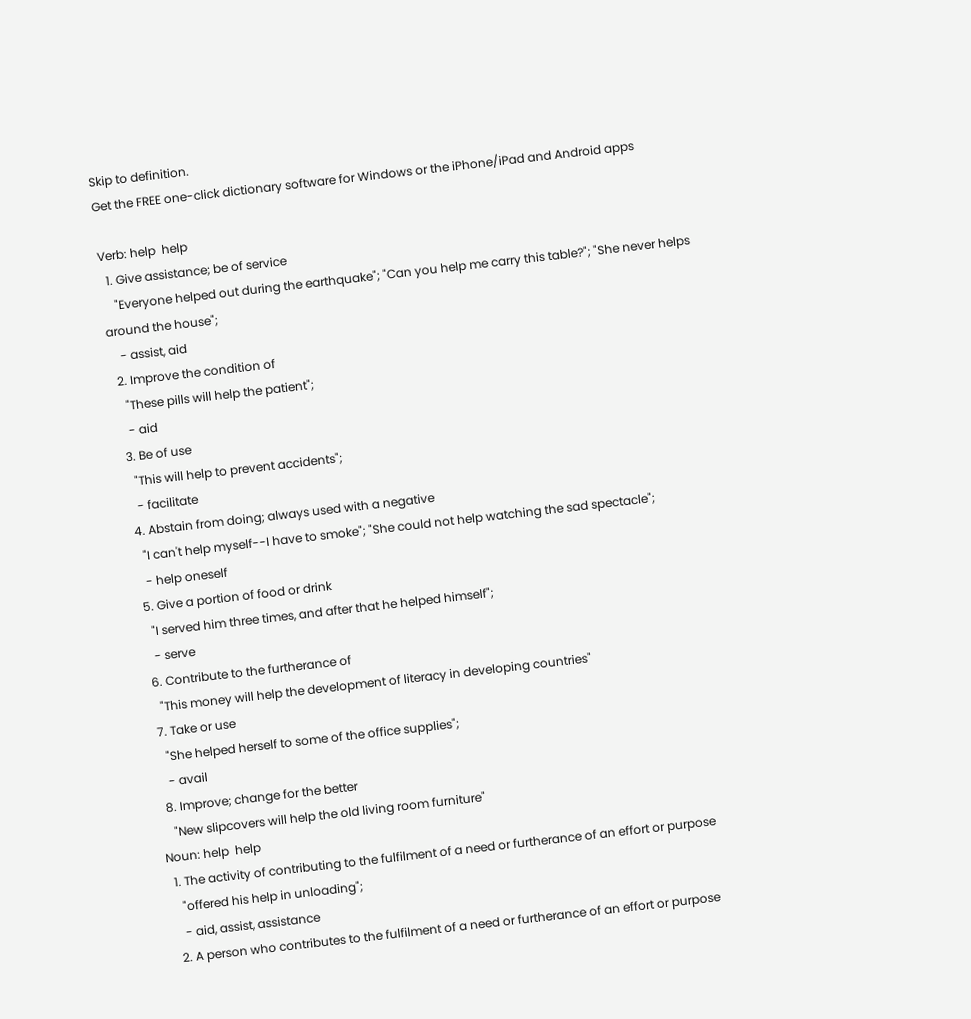Skip to definition.
Get the FREE one-click dictionary software for Windows or the iPhone/iPad and Android apps

Verb: help  help
  1. Give assistance; be of service
    "Everyone helped out during the earthquake"; "Can you help me carry this table?"; "She never helps around the house";
    - assist, aid
  2. Improve the condition of
    "These pills will help the patient";
    - aid
  3. Be of use
    "This will help to prevent accidents";
    - facilitate
  4. Abstain from doing; always used with a negative
    "I can't help myself--I have to smoke"; "She could not help watching the sad spectacle";
    - help oneself
  5. Give a portion of food or drink
    "I served him three times, and after that he helped himself";
    - serve
  6. Contribute to the furtherance of
    "This money will help the development of literacy in developing countries"
  7. Take or use
    "She helped herself to some of the office supplies";
    - avail
  8. Improve; change for the better
    "New slipcovers will help the old living room furniture"
Noun: help  help
  1. The activity of contributing to the fulfilment of a need or furtherance of an effort or purpose
    "offered his help in unloading";
    - aid, assist, assistance
  2. A person who contributes to the fulfilment of a need or furtherance of an effort or purpose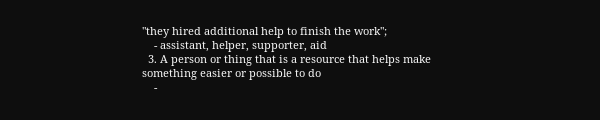"they hired additional help to finish the work";
    - assistant, helper, supporter, aid
  3. A person or thing that is a resource that helps make something easier or possible to do
    -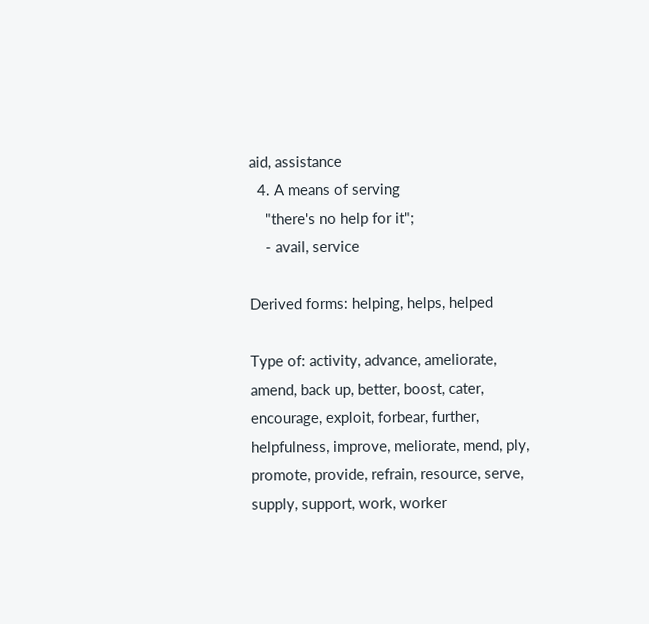aid, assistance
  4. A means of serving
    "there's no help for it";
    - avail, service

Derived forms: helping, helps, helped

Type of: activity, advance, ameliorate, amend, back up, better, boost, cater, encourage, exploit, forbear, further, helpfulness, improve, meliorate, mend, ply, promote, provide, refrain, resource, serve, supply, support, work, worker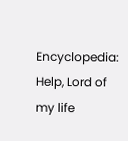Encyclopedia: Help, Lord of my life